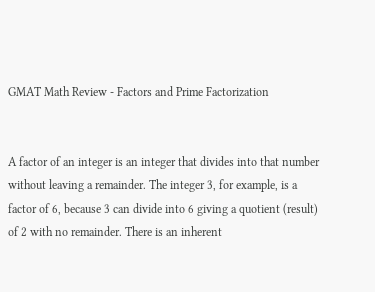GMAT Math Review - Factors and Prime Factorization


A factor of an integer is an integer that divides into that number without leaving a remainder. The integer 3, for example, is a factor of 6, because 3 can divide into 6 giving a quotient (result) of 2 with no remainder. There is an inherent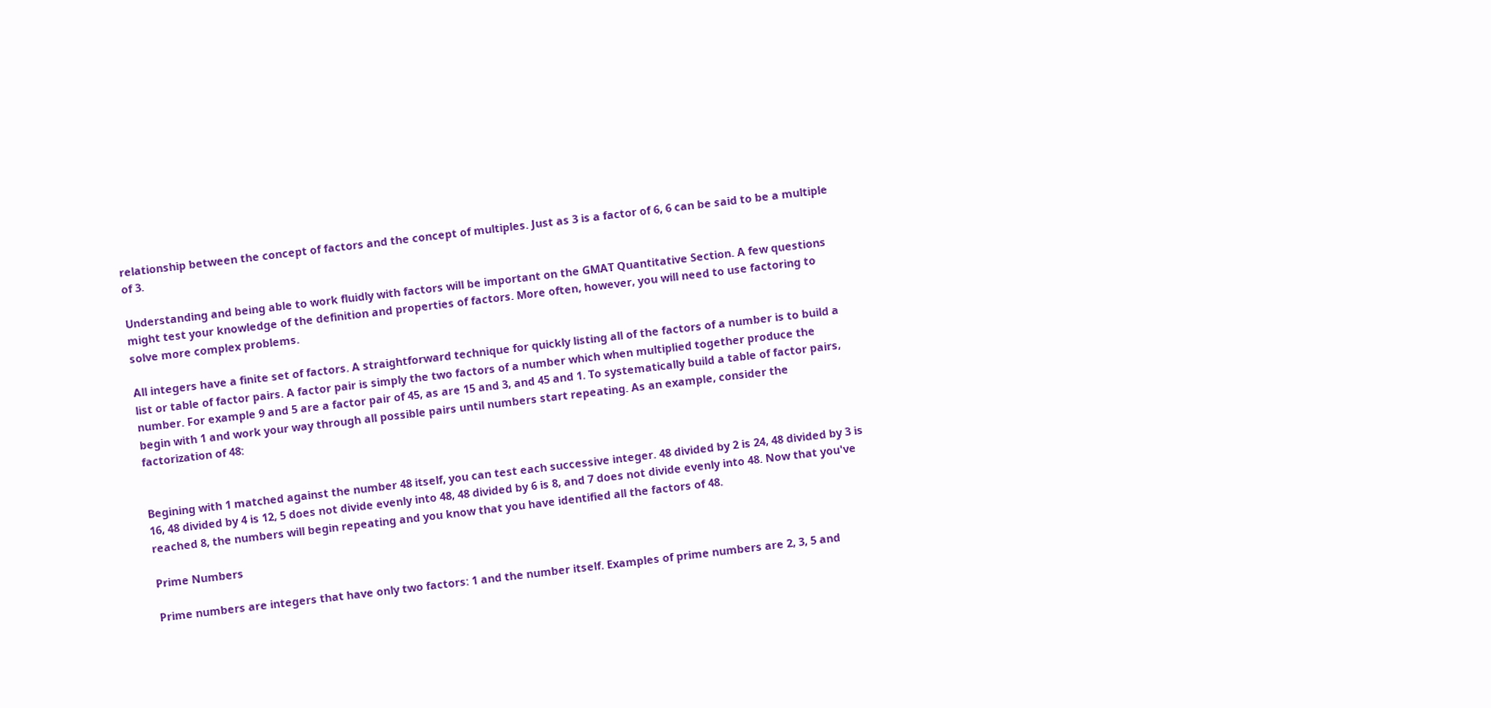relationship between the concept of factors and the concept of multiples. Just as 3 is a factor of 6, 6 can be said to be a multiple of 3.

Understanding and being able to work fluidly with factors will be important on the GMAT Quantitative Section. A few questions might test your knowledge of the definition and properties of factors. More often, however, you will need to use factoring to solve more complex problems.

All integers have a finite set of factors. A straightforward technique for quickly listing all of the factors of a number is to build a list or table of factor pairs. A factor pair is simply the two factors of a number which when multiplied together produce the number. For example 9 and 5 are a factor pair of 45, as are 15 and 3, and 45 and 1. To systematically build a table of factor pairs, begin with 1 and work your way through all possible pairs until numbers start repeating. As an example, consider the factorization of 48:


Begining with 1 matched against the number 48 itself, you can test each successive integer. 48 divided by 2 is 24, 48 divided by 3 is 16, 48 divided by 4 is 12, 5 does not divide evenly into 48, 48 divided by 6 is 8, and 7 does not divide evenly into 48. Now that you've reached 8, the numbers will begin repeating and you know that you have identified all the factors of 48.

Prime Numbers

Prime numbers are integers that have only two factors: 1 and the number itself. Examples of prime numbers are 2, 3, 5 and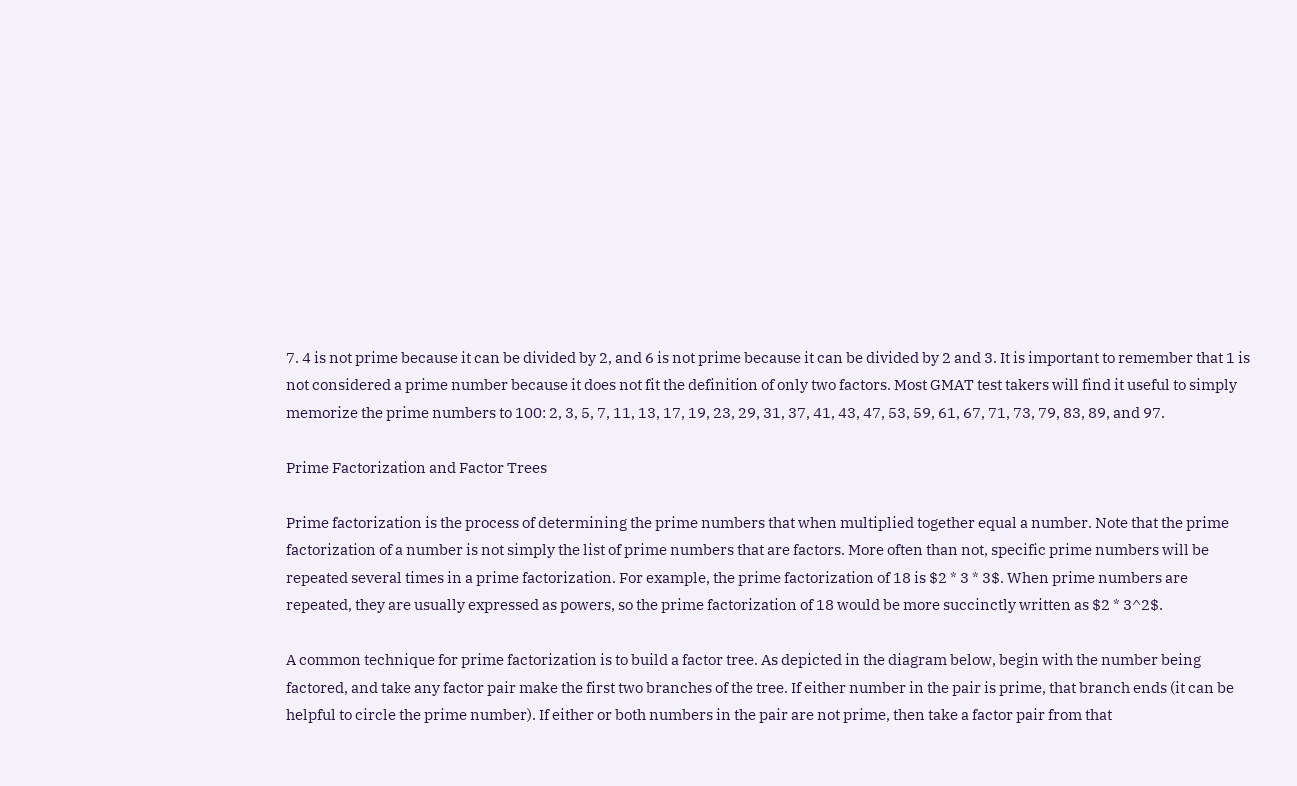7. 4 is not prime because it can be divided by 2, and 6 is not prime because it can be divided by 2 and 3. It is important to remember that 1 is not considered a prime number because it does not fit the definition of only two factors. Most GMAT test takers will find it useful to simply memorize the prime numbers to 100: 2, 3, 5, 7, 11, 13, 17, 19, 23, 29, 31, 37, 41, 43, 47, 53, 59, 61, 67, 71, 73, 79, 83, 89, and 97.

Prime Factorization and Factor Trees

Prime factorization is the process of determining the prime numbers that when multiplied together equal a number. Note that the prime factorization of a number is not simply the list of prime numbers that are factors. More often than not, specific prime numbers will be repeated several times in a prime factorization. For example, the prime factorization of 18 is $2 * 3 * 3$. When prime numbers are repeated, they are usually expressed as powers, so the prime factorization of 18 would be more succinctly written as $2 * 3^2$.

A common technique for prime factorization is to build a factor tree. As depicted in the diagram below, begin with the number being factored, and take any factor pair make the first two branches of the tree. If either number in the pair is prime, that branch ends (it can be helpful to circle the prime number). If either or both numbers in the pair are not prime, then take a factor pair from that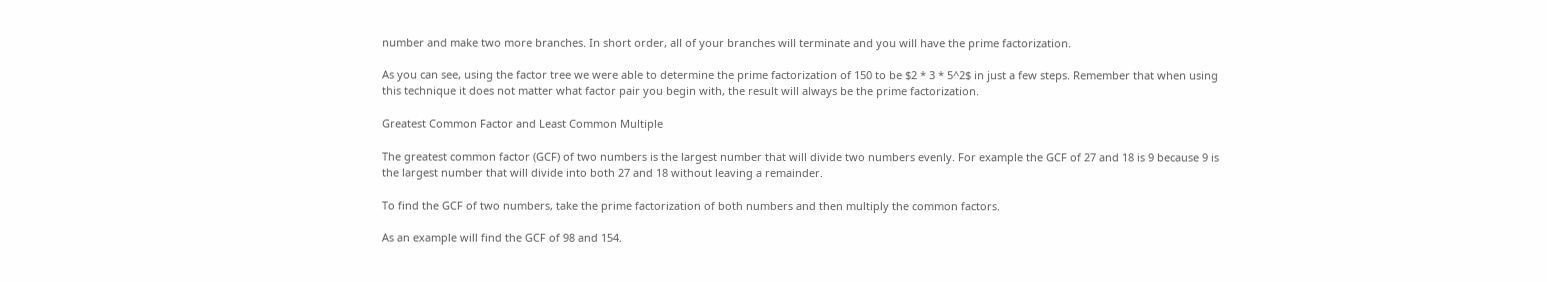number and make two more branches. In short order, all of your branches will terminate and you will have the prime factorization.

As you can see, using the factor tree we were able to determine the prime factorization of 150 to be $2 * 3 * 5^2$ in just a few steps. Remember that when using this technique it does not matter what factor pair you begin with, the result will always be the prime factorization.

Greatest Common Factor and Least Common Multiple

The greatest common factor (GCF) of two numbers is the largest number that will divide two numbers evenly. For example the GCF of 27 and 18 is 9 because 9 is the largest number that will divide into both 27 and 18 without leaving a remainder.

To find the GCF of two numbers, take the prime factorization of both numbers and then multiply the common factors.

As an example will find the GCF of 98 and 154.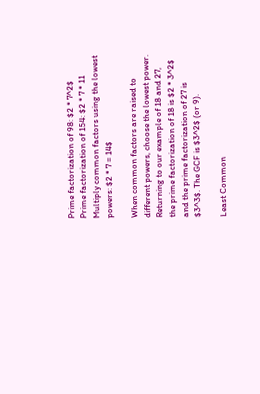Prime factorization of 98: $2 * 7^2$
Prime factorization of 154: $2 * 7 * 11
Multiply common factors using the lowest powers: $2 * 7 = 14$

When common factors are raised to different powers, choose the lowest power. Returning to our example of 18 and 27, the prime factorization of 18 is $2 * 3^2$ and the prime factorization of 27 is $3^3$. The GCF is $3^2$ (or 9).

Least Common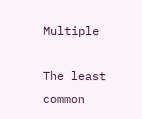Multiple

The least common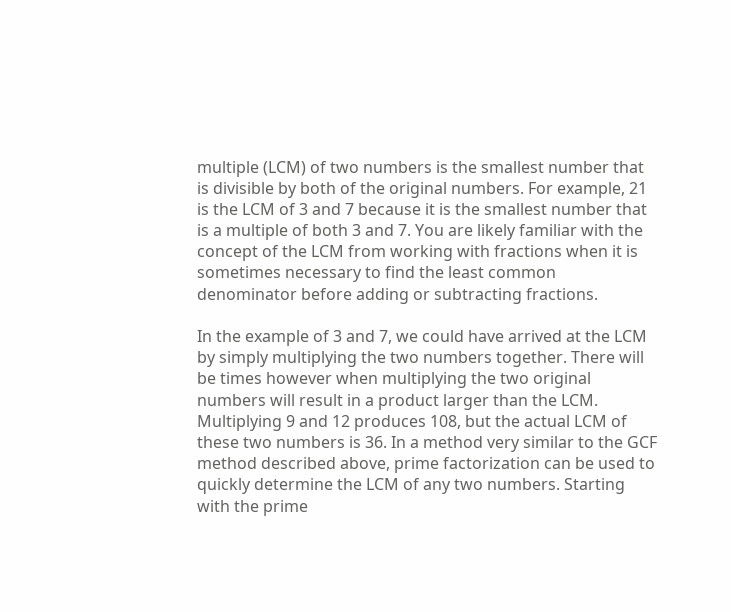multiple (LCM) of two numbers is the smallest number that is divisible by both of the original numbers. For example, 21 is the LCM of 3 and 7 because it is the smallest number that is a multiple of both 3 and 7. You are likely familiar with the concept of the LCM from working with fractions when it is sometimes necessary to find the least common denominator before adding or subtracting fractions.

In the example of 3 and 7, we could have arrived at the LCM by simply multiplying the two numbers together. There will be times however when multiplying the two original numbers will result in a product larger than the LCM. Multiplying 9 and 12 produces 108, but the actual LCM of these two numbers is 36. In a method very similar to the GCF method described above, prime factorization can be used to quickly determine the LCM of any two numbers. Starting with the prime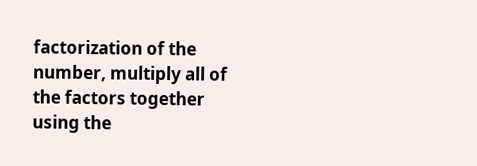factorization of the number, multiply all of the factors together using the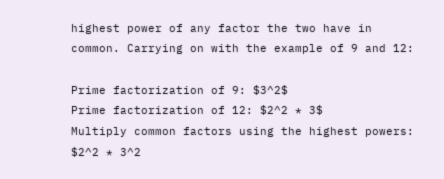highest power of any factor the two have in common. Carrying on with the example of 9 and 12:

Prime factorization of 9: $3^2$
Prime factorization of 12: $2^2 * 3$
Multiply common factors using the highest powers: $2^2 * 3^2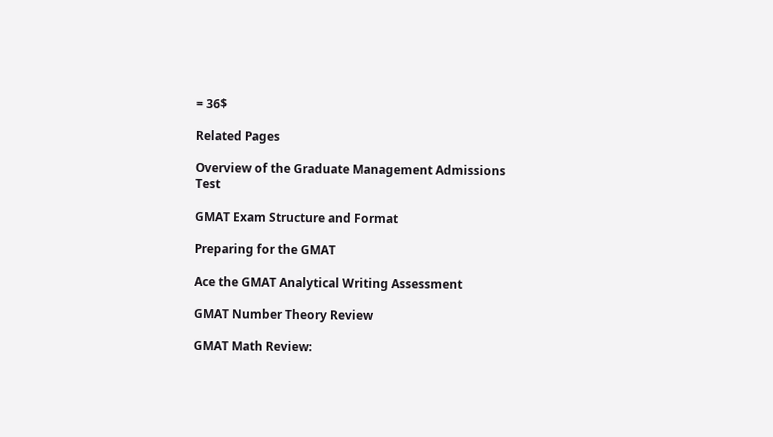= 36$

Related Pages

Overview of the Graduate Management Admissions Test

GMAT Exam Structure and Format

Preparing for the GMAT

Ace the GMAT Analytical Writing Assessment

GMAT Number Theory Review

GMAT Math Review: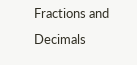Fractions and Decimals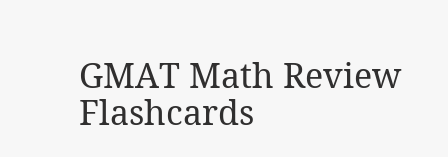GMAT Math Review Flashcards